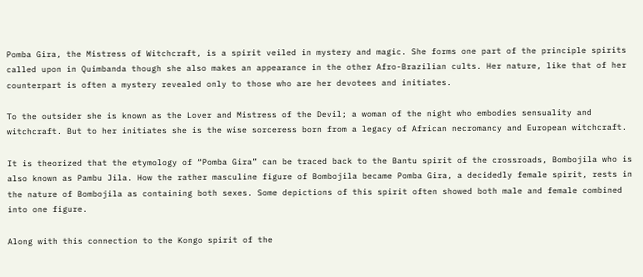Pomba Gira, the Mistress of Witchcraft, is a spirit veiled in mystery and magic. She forms one part of the principle spirits called upon in Quimbanda though she also makes an appearance in the other Afro-Brazilian cults. Her nature, like that of her counterpart is often a mystery revealed only to those who are her devotees and initiates.

To the outsider she is known as the Lover and Mistress of the Devil; a woman of the night who embodies sensuality and witchcraft. But to her initiates she is the wise sorceress born from a legacy of African necromancy and European witchcraft.

It is theorized that the etymology of “Pomba Gira” can be traced back to the Bantu spirit of the crossroads, Bombojila who is also known as Pambu Jila. How the rather masculine figure of Bombojila became Pomba Gira, a decidedly female spirit, rests in the nature of Bombojila as containing both sexes. Some depictions of this spirit often showed both male and female combined into one figure.

Along with this connection to the Kongo spirit of the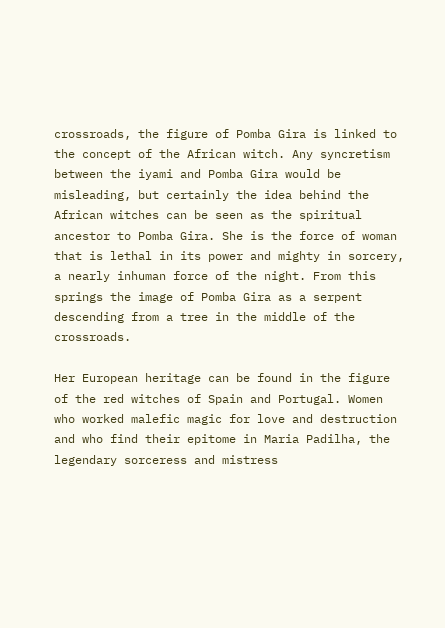crossroads, the figure of Pomba Gira is linked to the concept of the African witch. Any syncretism between the iyami and Pomba Gira would be misleading, but certainly the idea behind the African witches can be seen as the spiritual ancestor to Pomba Gira. She is the force of woman that is lethal in its power and mighty in sorcery, a nearly inhuman force of the night. From this springs the image of Pomba Gira as a serpent descending from a tree in the middle of the crossroads.

Her European heritage can be found in the figure of the red witches of Spain and Portugal. Women who worked malefic magic for love and destruction and who find their epitome in Maria Padilha, the legendary sorceress and mistress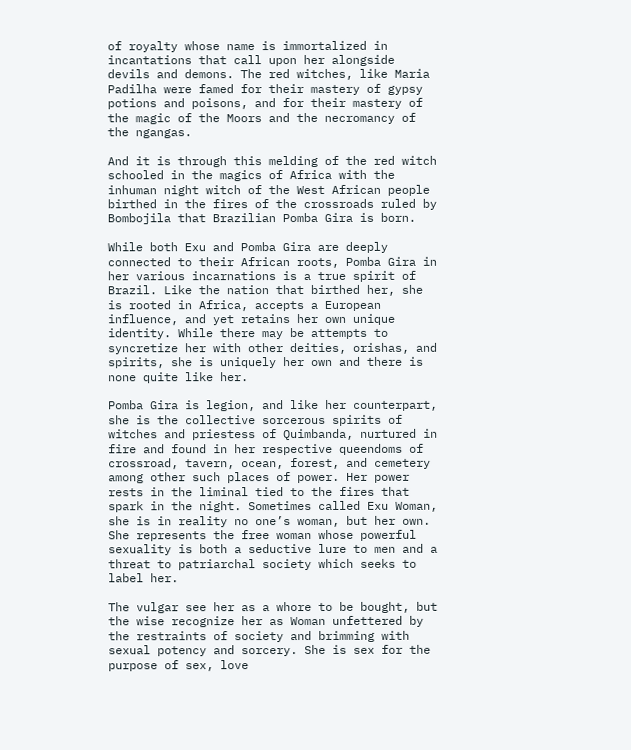of royalty whose name is immortalized in incantations that call upon her alongside devils and demons. The red witches, like Maria Padilha were famed for their mastery of gypsy potions and poisons, and for their mastery of the magic of the Moors and the necromancy of the ngangas.

And it is through this melding of the red witch schooled in the magics of Africa with the inhuman night witch of the West African people birthed in the fires of the crossroads ruled by Bombojila that Brazilian Pomba Gira is born.

While both Exu and Pomba Gira are deeply connected to their African roots, Pomba Gira in her various incarnations is a true spirit of Brazil. Like the nation that birthed her, she is rooted in Africa, accepts a European influence, and yet retains her own unique identity. While there may be attempts to syncretize her with other deities, orishas, and spirits, she is uniquely her own and there is none quite like her.

Pomba Gira is legion, and like her counterpart, she is the collective sorcerous spirits of witches and priestess of Quimbanda, nurtured in fire and found in her respective queendoms of crossroad, tavern, ocean, forest, and cemetery among other such places of power. Her power rests in the liminal tied to the fires that spark in the night. Sometimes called Exu Woman, she is in reality no one’s woman, but her own. She represents the free woman whose powerful sexuality is both a seductive lure to men and a threat to patriarchal society which seeks to label her.

The vulgar see her as a whore to be bought, but the wise recognize her as Woman unfettered by the restraints of society and brimming with sexual potency and sorcery. She is sex for the purpose of sex, love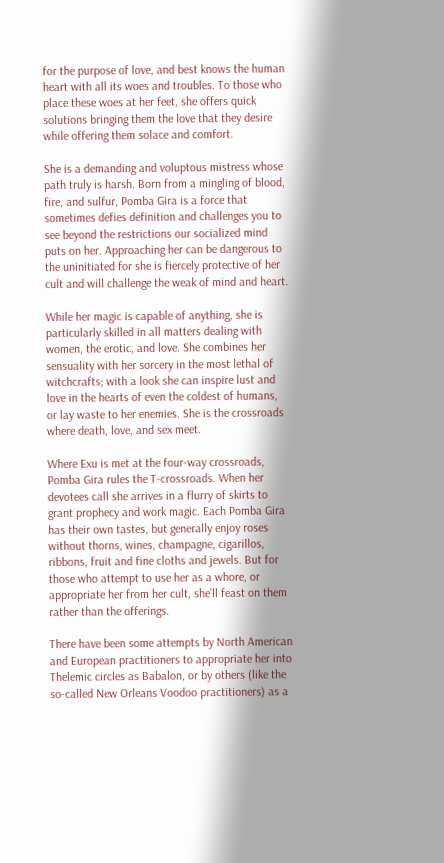for the purpose of love, and best knows the human heart with all its woes and troubles. To those who place these woes at her feet, she offers quick solutions bringing them the love that they desire while offering them solace and comfort.

She is a demanding and voluptous mistress whose path truly is harsh. Born from a mingling of blood, fire, and sulfur, Pomba Gira is a force that sometimes defies definition and challenges you to see beyond the restrictions our socialized mind puts on her. Approaching her can be dangerous to the uninitiated for she is fiercely protective of her cult and will challenge the weak of mind and heart.

While her magic is capable of anything, she is particularly skilled in all matters dealing with women, the erotic, and love. She combines her sensuality with her sorcery in the most lethal of witchcrafts; with a look she can inspire lust and love in the hearts of even the coldest of humans, or lay waste to her enemies. She is the crossroads where death, love, and sex meet.

Where Exu is met at the four-way crossroads, Pomba Gira rules the T-crossroads. When her devotees call she arrives in a flurry of skirts to grant prophecy and work magic. Each Pomba Gira has their own tastes, but generally enjoy roses without thorns, wines, champagne, cigarillos, ribbons, fruit and fine cloths and jewels. But for those who attempt to use her as a whore, or appropriate her from her cult, she’ll feast on them rather than the offerings.

There have been some attempts by North American and European practitioners to appropriate her into Thelemic circles as Babalon, or by others (like the so-called New Orleans Voodoo practitioners) as a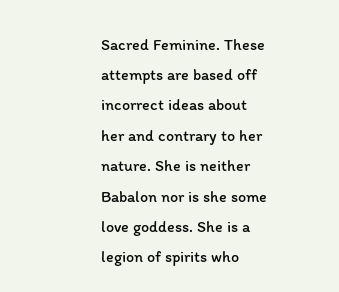Sacred Feminine. These attempts are based off incorrect ideas about her and contrary to her nature. She is neither Babalon nor is she some love goddess. She is a legion of spirits who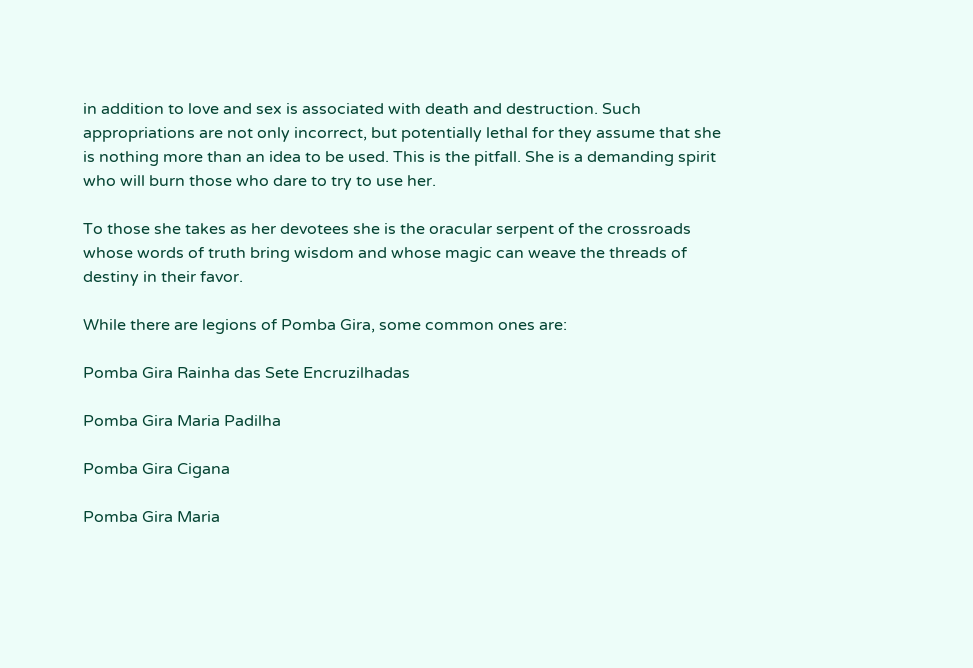in addition to love and sex is associated with death and destruction. Such appropriations are not only incorrect, but potentially lethal for they assume that she is nothing more than an idea to be used. This is the pitfall. She is a demanding spirit who will burn those who dare to try to use her.

To those she takes as her devotees she is the oracular serpent of the crossroads whose words of truth bring wisdom and whose magic can weave the threads of destiny in their favor.

While there are legions of Pomba Gira, some common ones are:

Pomba Gira Rainha das Sete Encruzilhadas

Pomba Gira Maria Padilha

Pomba Gira Cigana

Pomba Gira Maria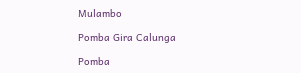Mulambo

Pomba Gira Calunga

Pomba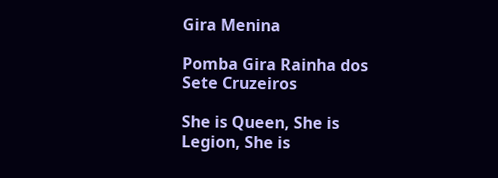Gira Menina

Pomba Gira Rainha dos Sete Cruzeiros

She is Queen, She is Legion, She is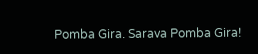Pomba Gira. Sarava Pomba Gira!